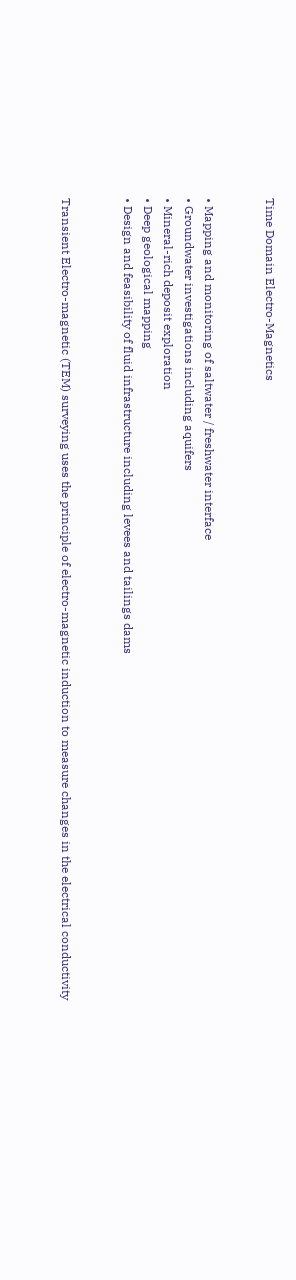Time Domain Electro-Magnetics


• Mapping and monitoring of saltwater / freshwater interface
• Groundwater investigations including aquifers
• Mineral-rich deposit exploration
• Deep geological mapping
• Design and feasibility of fluid infrastructure including levees and tailings dams


Transient Electro-magnetic (TEM) surveying uses the principle of electro-magnetic induction to measure changes in the electrical conductivity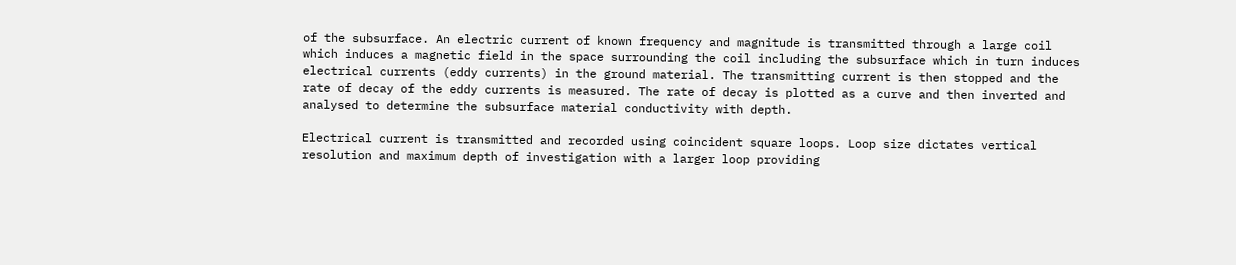of the subsurface. An electric current of known frequency and magnitude is transmitted through a large coil which induces a magnetic field in the space surrounding the coil including the subsurface which in turn induces electrical currents (eddy currents) in the ground material. The transmitting current is then stopped and the rate of decay of the eddy currents is measured. The rate of decay is plotted as a curve and then inverted and analysed to determine the subsurface material conductivity with depth.

Electrical current is transmitted and recorded using coincident square loops. Loop size dictates vertical resolution and maximum depth of investigation with a larger loop providing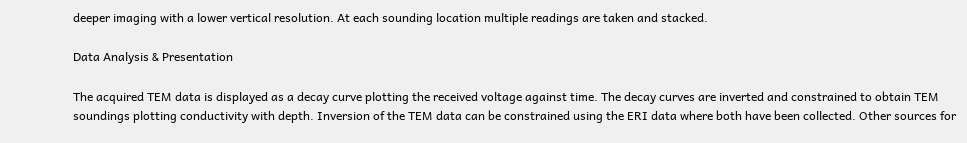deeper imaging with a lower vertical resolution. At each sounding location multiple readings are taken and stacked.

Data Analysis & Presentation

The acquired TEM data is displayed as a decay curve plotting the received voltage against time. The decay curves are inverted and constrained to obtain TEM soundings plotting conductivity with depth. Inversion of the TEM data can be constrained using the ERI data where both have been collected. Other sources for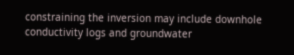constraining the inversion may include downhole conductivity logs and groundwater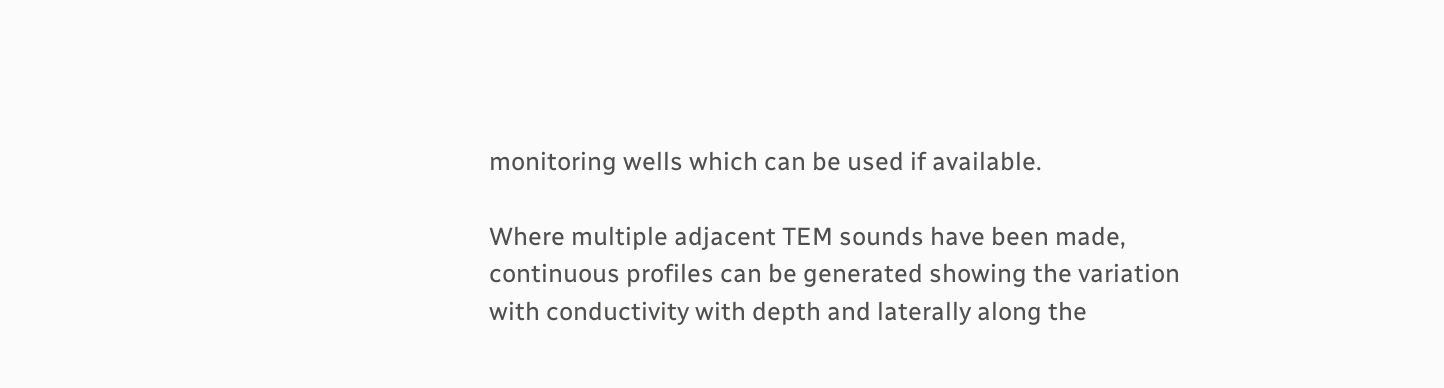monitoring wells which can be used if available.

Where multiple adjacent TEM sounds have been made, continuous profiles can be generated showing the variation with conductivity with depth and laterally along the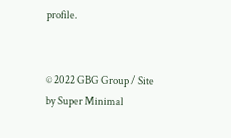profile.


© 2022 GBG Group / Site by Super Minimal